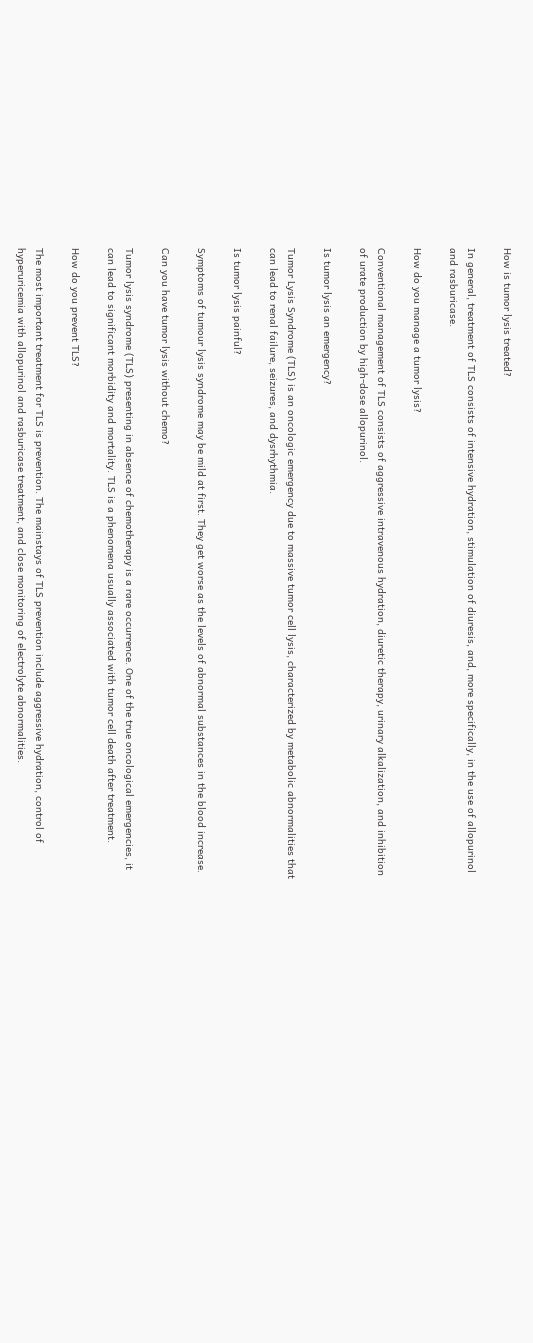How is tumor lysis treated?

In general, treatment of TLS consists of intensive hydration, stimulation of diuresis, and, more specifically, in the use of allopurinol and rasburicase.

How do you manage a tumor lysis?

Conventional management of TLS consists of aggressive intravenous hydration, diuretic therapy, urinary alkalization, and inhibition of urate production by high-dose allopurinol.

Is tumor lysis an emergency?

Tumor Lysis Syndrome (TLS) is an oncologic emergency due to massive tumor cell lysis, characterized by metabolic abnormalities that can lead to renal failure, seizures, and dysrhythmia.

Is tumor lysis painful?

Symptoms of tumour lysis syndrome may be mild at first. They get worse as the levels of abnormal substances in the blood increase.

Can you have tumor lysis without chemo?

Tumor lysis syndrome (TLS) presenting in absence of chemotherapy is a rare occurrence. One of the true oncological emergencies, it can lead to significant morbidity and mortality. TLS is a phenomena usually associated with tumor cell death after treatment.

How do you prevent TLS?

The most important treatment for TLS is prevention. The mainstays of TLS prevention include aggressive hydration, control of hyperuricemia with allopurinol and rasburicase treatment, and close monitoring of electrolyte abnormalities.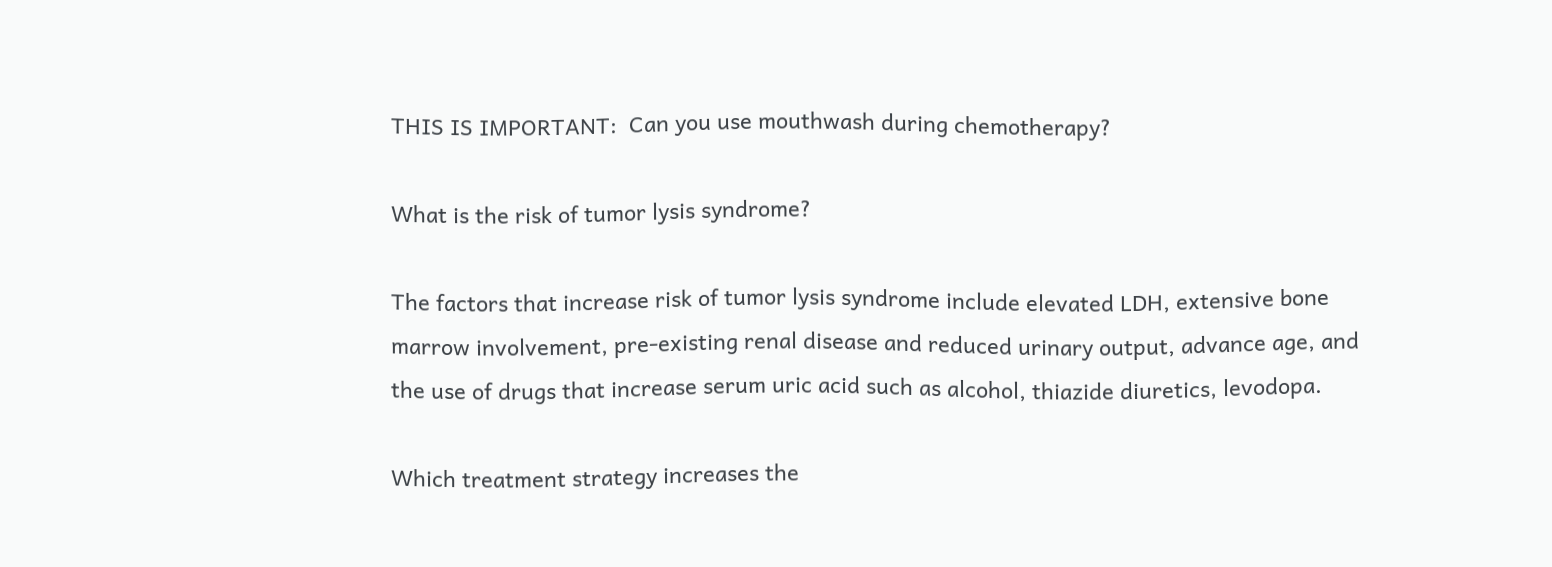THIS IS IMPORTANT:  Can you use mouthwash during chemotherapy?

What is the risk of tumor lysis syndrome?

The factors that increase risk of tumor lysis syndrome include elevated LDH, extensive bone marrow involvement, pre-existing renal disease and reduced urinary output, advance age, and the use of drugs that increase serum uric acid such as alcohol, thiazide diuretics, levodopa.

Which treatment strategy increases the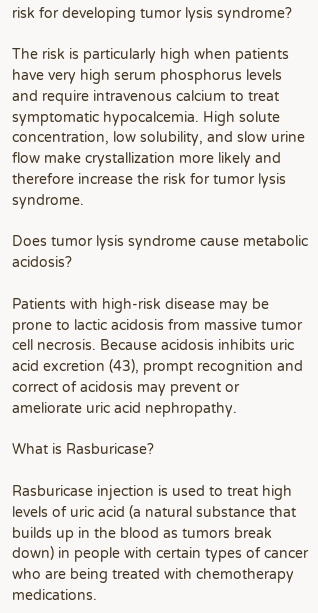risk for developing tumor lysis syndrome?

The risk is particularly high when patients have very high serum phosphorus levels and require intravenous calcium to treat symptomatic hypocalcemia. High solute concentration, low solubility, and slow urine flow make crystallization more likely and therefore increase the risk for tumor lysis syndrome.

Does tumor lysis syndrome cause metabolic acidosis?

Patients with high-risk disease may be prone to lactic acidosis from massive tumor cell necrosis. Because acidosis inhibits uric acid excretion (43), prompt recognition and correct of acidosis may prevent or ameliorate uric acid nephropathy.

What is Rasburicase?

Rasburicase injection is used to treat high levels of uric acid (a natural substance that builds up in the blood as tumors break down) in people with certain types of cancer who are being treated with chemotherapy medications.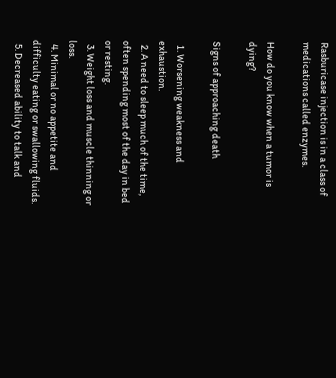Rasburicase injection is in a class of medications called enzymes.

How do you know when a tumor is dying?

Signs of approaching death

  1. Worsening weakness and exhaustion.
  2. A need to sleep much of the time, often spending most of the day in bed or resting.
  3. Weight loss and muscle thinning or loss.
  4. Minimal or no appetite and difficulty eating or swallowing fluids.
  5. Decreased ability to talk and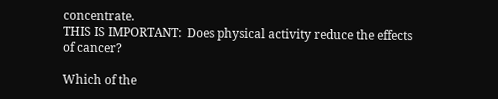concentrate.
THIS IS IMPORTANT:  Does physical activity reduce the effects of cancer?

Which of the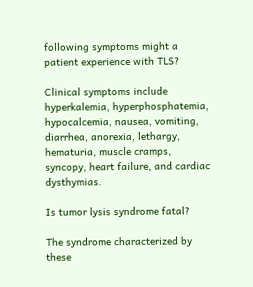following symptoms might a patient experience with TLS?

Clinical symptoms include hyperkalemia, hyperphosphatemia, hypocalcemia, nausea, vomiting, diarrhea, anorexia, lethargy, hematuria, muscle cramps, syncopy, heart failure, and cardiac dysthymias.

Is tumor lysis syndrome fatal?

The syndrome characterized by these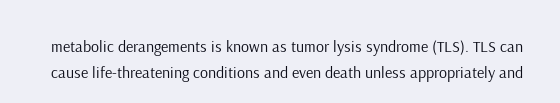metabolic derangements is known as tumor lysis syndrome (TLS). TLS can cause life-threatening conditions and even death unless appropriately and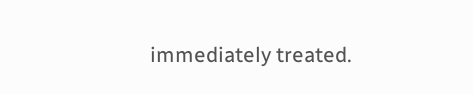immediately treated.